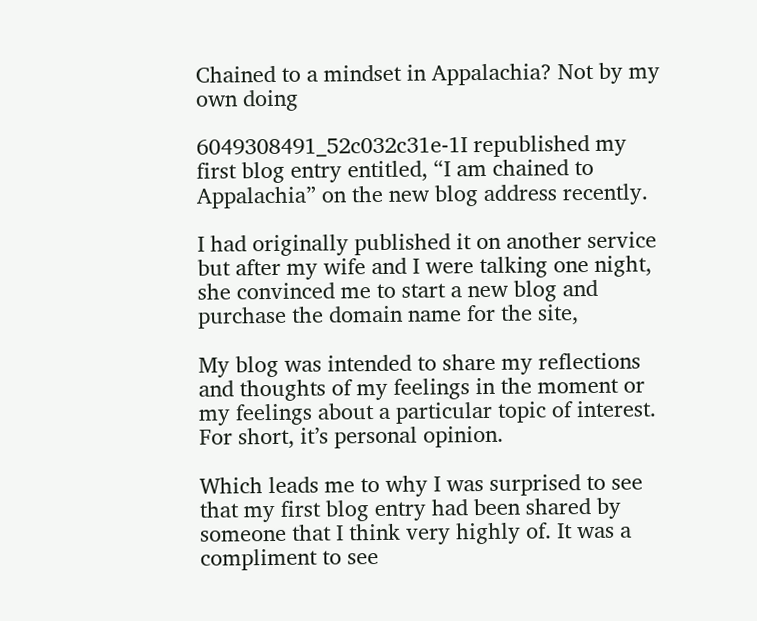Chained to a mindset in Appalachia? Not by my own doing

6049308491_52c032c31e-1I republished my first blog entry entitled, “I am chained to Appalachia” on the new blog address recently.

I had originally published it on another service but after my wife and I were talking one night, she convinced me to start a new blog and purchase the domain name for the site,

My blog was intended to share my reflections and thoughts of my feelings in the moment or my feelings about a particular topic of interest. For short, it’s personal opinion.

Which leads me to why I was surprised to see that my first blog entry had been shared by someone that I think very highly of. It was a compliment to see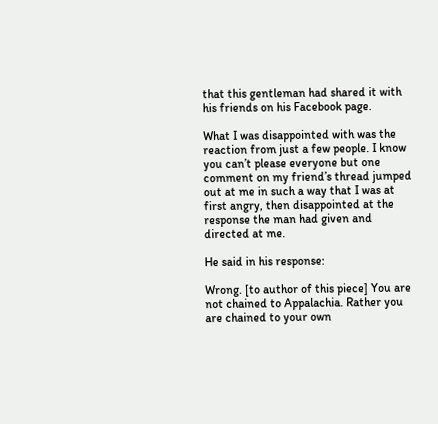that this gentleman had shared it with his friends on his Facebook page.

What I was disappointed with was the reaction from just a few people. I know you can’t please everyone but one comment on my friend’s thread jumped out at me in such a way that I was at first angry, then disappointed at the response the man had given and directed at me.

He said in his response:

Wrong. [to author of this piece] You are not chained to Appalachia. Rather you are chained to your own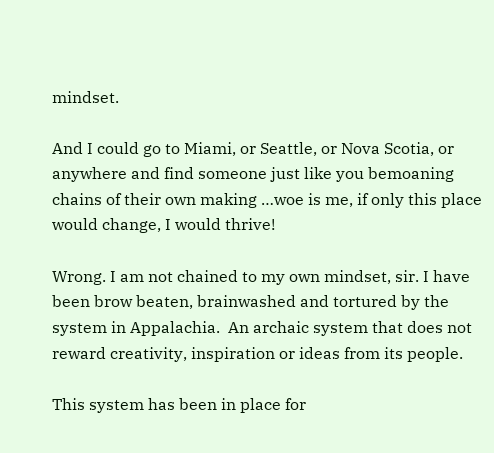mindset.

And I could go to Miami, or Seattle, or Nova Scotia, or anywhere and find someone just like you bemoaning chains of their own making …woe is me, if only this place would change, I would thrive!

Wrong. I am not chained to my own mindset, sir. I have been brow beaten, brainwashed and tortured by the system in Appalachia.  An archaic system that does not reward creativity, inspiration or ideas from its people.

This system has been in place for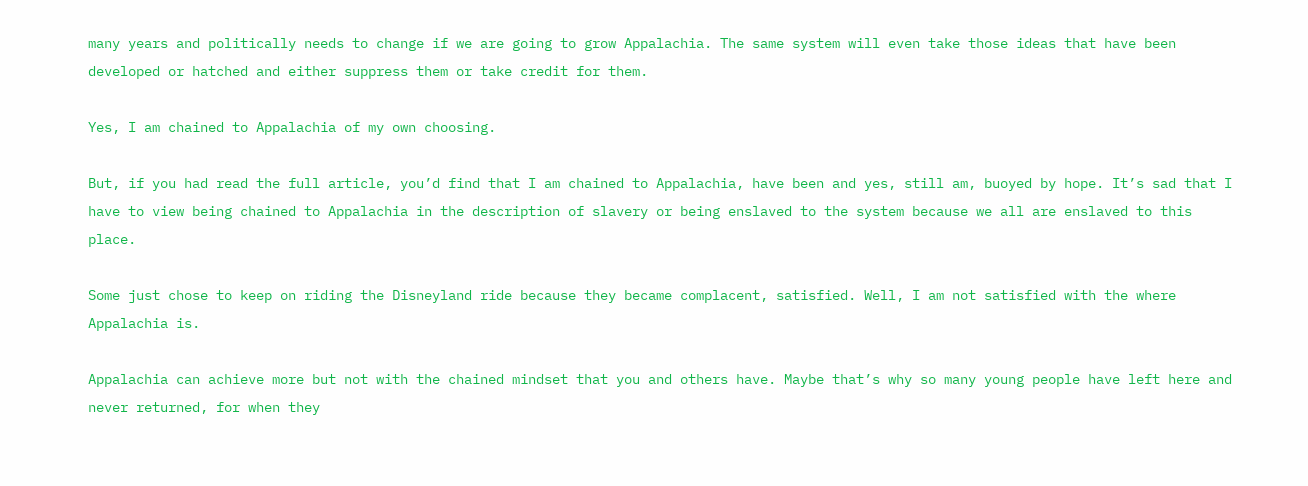many years and politically needs to change if we are going to grow Appalachia. The same system will even take those ideas that have been developed or hatched and either suppress them or take credit for them.

Yes, I am chained to Appalachia of my own choosing.

But, if you had read the full article, you’d find that I am chained to Appalachia, have been and yes, still am, buoyed by hope. It’s sad that I have to view being chained to Appalachia in the description of slavery or being enslaved to the system because we all are enslaved to this place.

Some just chose to keep on riding the Disneyland ride because they became complacent, satisfied. Well, I am not satisfied with the where Appalachia is.

Appalachia can achieve more but not with the chained mindset that you and others have. Maybe that’s why so many young people have left here and never returned, for when they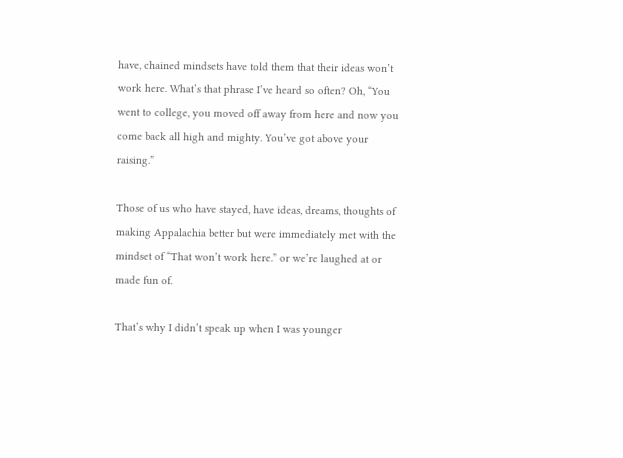have, chained mindsets have told them that their ideas won’t work here. What’s that phrase I’ve heard so often? Oh, “You went to college, you moved off away from here and now you come back all high and mighty. You’ve got above your raising.”

Those of us who have stayed, have ideas, dreams, thoughts of making Appalachia better but were immediately met with the mindset of “That won’t work here.” or we’re laughed at or made fun of.

That’s why I didn’t speak up when I was younger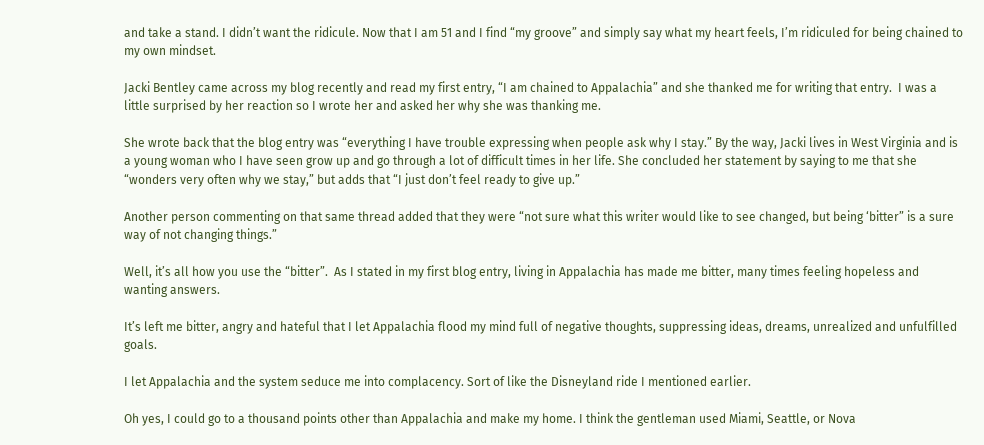and take a stand. I didn’t want the ridicule. Now that I am 51 and I find “my groove” and simply say what my heart feels, I’m ridiculed for being chained to my own mindset.

Jacki Bentley came across my blog recently and read my first entry, “I am chained to Appalachia” and she thanked me for writing that entry.  I was a little surprised by her reaction so I wrote her and asked her why she was thanking me.

She wrote back that the blog entry was “everything I have trouble expressing when people ask why I stay.” By the way, Jacki lives in West Virginia and is a young woman who I have seen grow up and go through a lot of difficult times in her life. She concluded her statement by saying to me that she “wonders very often why we stay,” but adds that “I just don’t feel ready to give up.”

Another person commenting on that same thread added that they were “not sure what this writer would like to see changed, but being ‘bitter” is a sure way of not changing things.”

Well, it’s all how you use the “bitter”.  As I stated in my first blog entry, living in Appalachia has made me bitter, many times feeling hopeless and wanting answers.

It’s left me bitter, angry and hateful that I let Appalachia flood my mind full of negative thoughts, suppressing ideas, dreams, unrealized and unfulfilled goals.

I let Appalachia and the system seduce me into complacency. Sort of like the Disneyland ride I mentioned earlier.

Oh yes, I could go to a thousand points other than Appalachia and make my home. I think the gentleman used Miami, Seattle, or Nova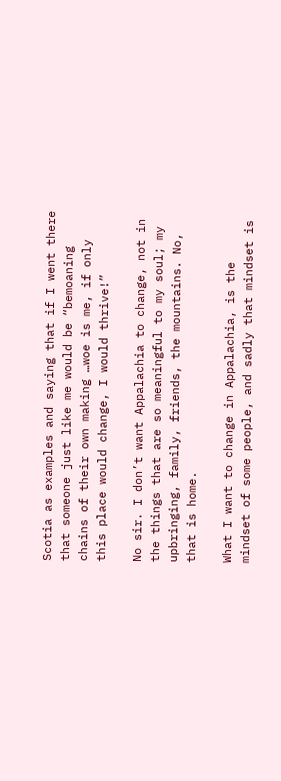Scotia as examples and saying that if I went there that someone just like me would be “bemoaning chains of their own making …woe is me, if only this place would change, I would thrive!”

No sir. I don’t want Appalachia to change, not in the things that are so meaningful to my soul; my upbringing, family, friends, the mountains. No, that is home.

What I want to change in Appalachia, is the mindset of some people, and sadly that mindset is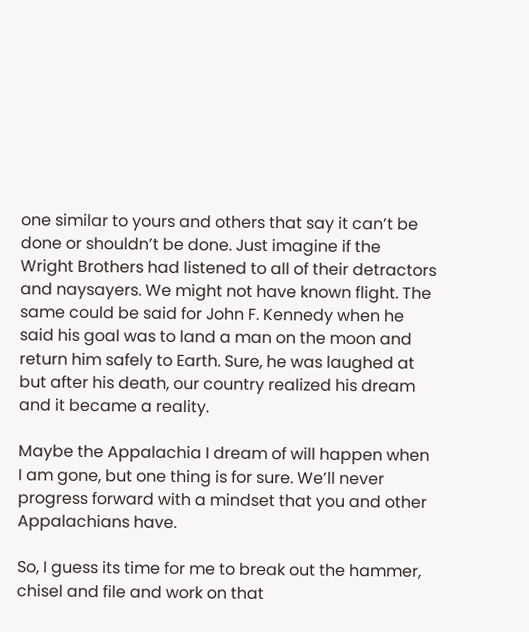one similar to yours and others that say it can’t be done or shouldn’t be done. Just imagine if the Wright Brothers had listened to all of their detractors and naysayers. We might not have known flight. The same could be said for John F. Kennedy when he said his goal was to land a man on the moon and return him safely to Earth. Sure, he was laughed at but after his death, our country realized his dream and it became a reality.

Maybe the Appalachia I dream of will happen when I am gone, but one thing is for sure. We’ll never progress forward with a mindset that you and other Appalachians have.

So, I guess its time for me to break out the hammer, chisel and file and work on that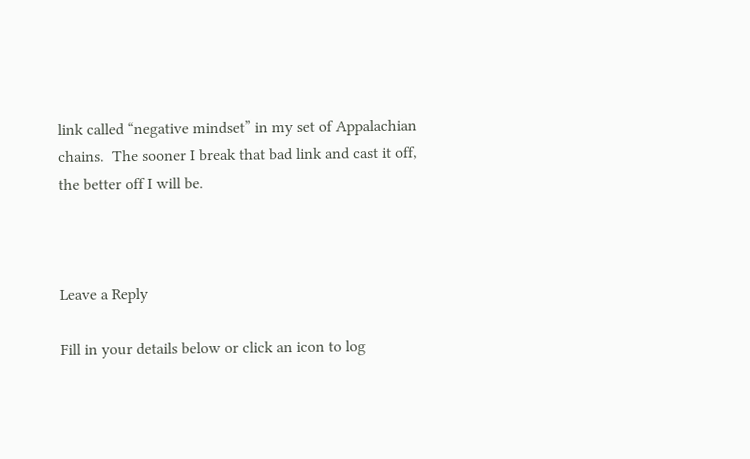link called “negative mindset” in my set of Appalachian chains.  The sooner I break that bad link and cast it off, the better off I will be.



Leave a Reply

Fill in your details below or click an icon to log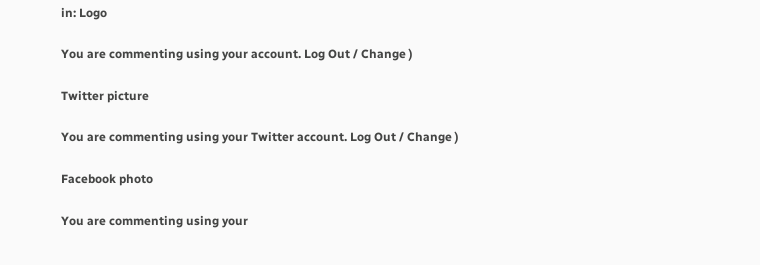in: Logo

You are commenting using your account. Log Out / Change )

Twitter picture

You are commenting using your Twitter account. Log Out / Change )

Facebook photo

You are commenting using your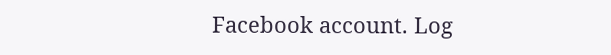Facebook account. Log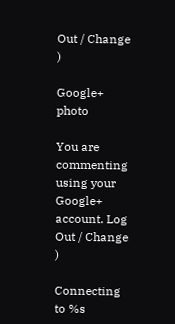Out / Change )

Google+ photo

You are commenting using your Google+ account. Log Out / Change )

Connecting to %s